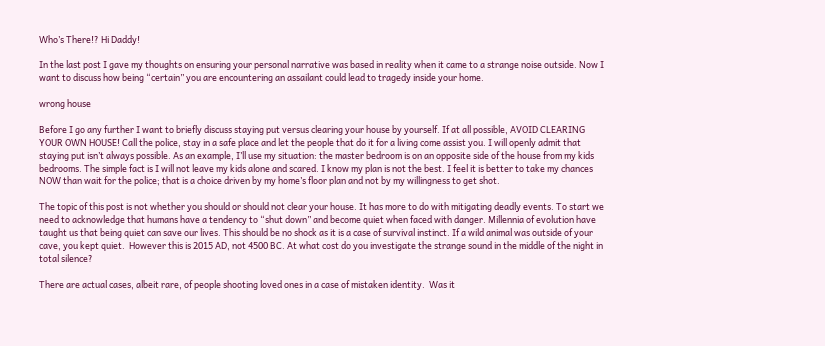Who’s There!? Hi Daddy!

In the last post I gave my thoughts on ensuring your personal narrative was based in reality when it came to a strange noise outside. Now I want to discuss how being “certain” you are encountering an assailant could lead to tragedy inside your home.

wrong house

Before I go any further I want to briefly discuss staying put versus clearing your house by yourself. If at all possible, AVOID CLEARING YOUR OWN HOUSE! Call the police, stay in a safe place and let the people that do it for a living come assist you. I will openly admit that staying put isn’t always possible. As an example, I’ll use my situation: the master bedroom is on an opposite side of the house from my kids bedrooms. The simple fact is I will not leave my kids alone and scared. I know my plan is not the best. I feel it is better to take my chances NOW than wait for the police; that is a choice driven by my home’s floor plan and not by my willingness to get shot.

The topic of this post is not whether you should or should not clear your house. It has more to do with mitigating deadly events. To start we need to acknowledge that humans have a tendency to “shut down” and become quiet when faced with danger. Millennia of evolution have taught us that being quiet can save our lives. This should be no shock as it is a case of survival instinct. If a wild animal was outside of your cave, you kept quiet.  However this is 2015 AD, not 4500 BC. At what cost do you investigate the strange sound in the middle of the night in total silence?

There are actual cases, albeit rare, of people shooting loved ones in a case of mistaken identity.  Was it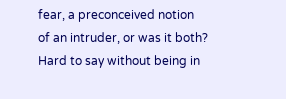fear, a preconceived notion of an intruder, or was it both? Hard to say without being in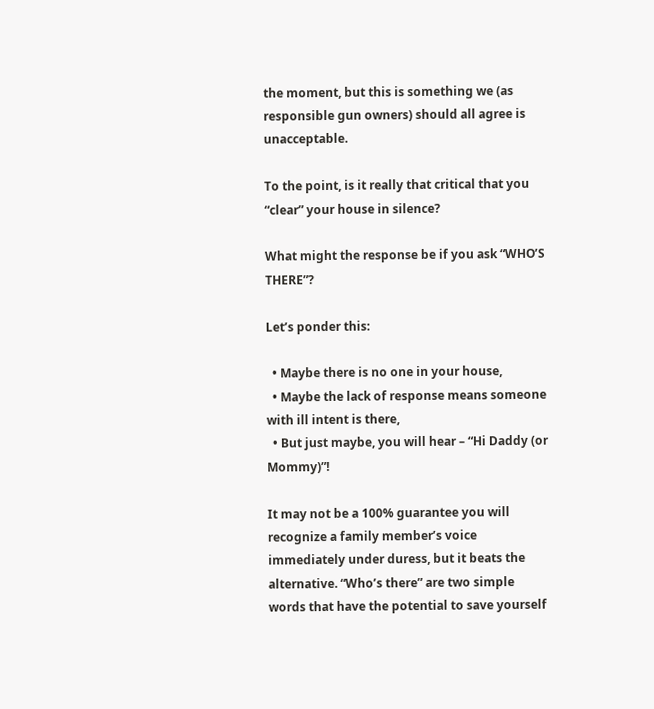the moment, but this is something we (as responsible gun owners) should all agree is unacceptable.

To the point, is it really that critical that you “clear” your house in silence?

What might the response be if you ask “WHO’S THERE”?

Let’s ponder this:

  • Maybe there is no one in your house,
  • Maybe the lack of response means someone with ill intent is there,
  • But just maybe, you will hear – “Hi Daddy (or Mommy)”!

It may not be a 100% guarantee you will recognize a family member’s voice immediately under duress, but it beats the alternative. “Who’s there” are two simple words that have the potential to save yourself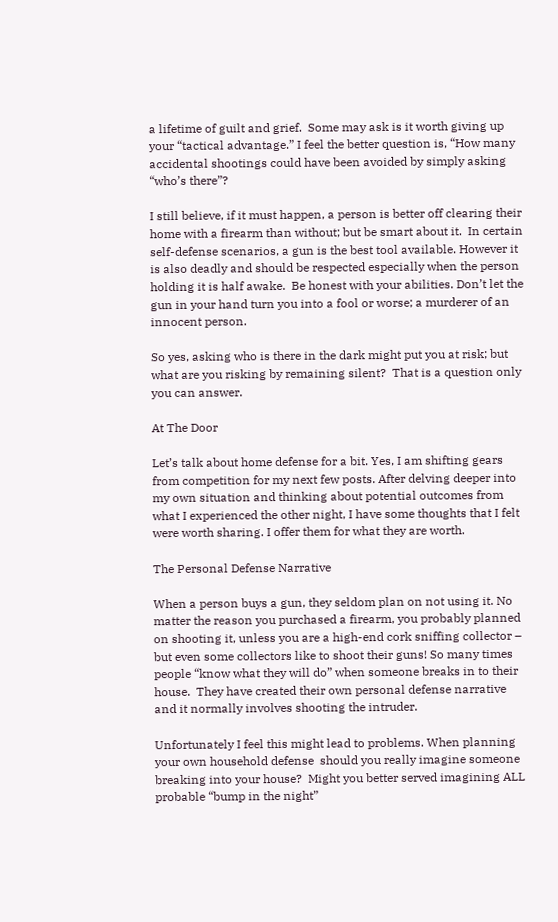a lifetime of guilt and grief.  Some may ask is it worth giving up your “tactical advantage.” I feel the better question is, “How many accidental shootings could have been avoided by simply asking “who’s there”?

I still believe, if it must happen, a person is better off clearing their home with a firearm than without; but be smart about it.  In certain self-defense scenarios, a gun is the best tool available. However it is also deadly and should be respected especially when the person holding it is half awake.  Be honest with your abilities. Don’t let the gun in your hand turn you into a fool or worse; a murderer of an innocent person.

So yes, asking who is there in the dark might put you at risk; but what are you risking by remaining silent?  That is a question only you can answer.

At The Door

Let’s talk about home defense for a bit. Yes, I am shifting gears from competition for my next few posts. After delving deeper into my own situation and thinking about potential outcomes from what I experienced the other night, I have some thoughts that I felt were worth sharing. I offer them for what they are worth.

The Personal Defense Narrative

When a person buys a gun, they seldom plan on not using it. No matter the reason you purchased a firearm, you probably planned on shooting it, unless you are a high-end cork sniffing collector – but even some collectors like to shoot their guns! So many times people “know what they will do” when someone breaks in to their house.  They have created their own personal defense narrative and it normally involves shooting the intruder.

Unfortunately I feel this might lead to problems. When planning your own household defense  should you really imagine someone breaking into your house?  Might you better served imagining ALL probable “bump in the night”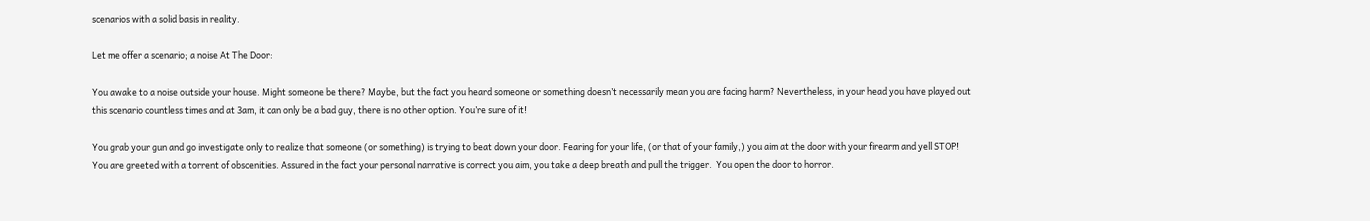scenarios with a solid basis in reality.

Let me offer a scenario; a noise At The Door:

You awake to a noise outside your house. Might someone be there? Maybe, but the fact you heard someone or something doesn’t necessarily mean you are facing harm? Nevertheless, in your head you have played out this scenario countless times and at 3am, it can only be a bad guy, there is no other option. You’re sure of it!

You grab your gun and go investigate only to realize that someone (or something) is trying to beat down your door. Fearing for your life, (or that of your family,) you aim at the door with your firearm and yell STOP! You are greeted with a torrent of obscenities. Assured in the fact your personal narrative is correct you aim, you take a deep breath and pull the trigger.  You open the door to horror.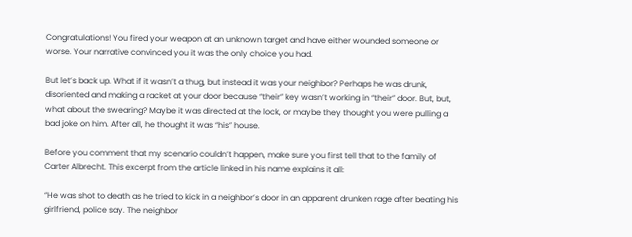Congratulations! You fired your weapon at an unknown target and have either wounded someone or worse. Your narrative convinced you it was the only choice you had.

But let’s back up. What if it wasn’t a thug, but instead it was your neighbor? Perhaps he was drunk, disoriented and making a racket at your door because “their” key wasn’t working in “their” door. But, but, what about the swearing? Maybe it was directed at the lock, or maybe they thought you were pulling a bad joke on him. After all, he thought it was “his” house.

Before you comment that my scenario couldn’t happen, make sure you first tell that to the family of Carter Albrecht. This excerpt from the article linked in his name explains it all:

“He was shot to death as he tried to kick in a neighbor’s door in an apparent drunken rage after beating his girlfriend, police say. The neighbor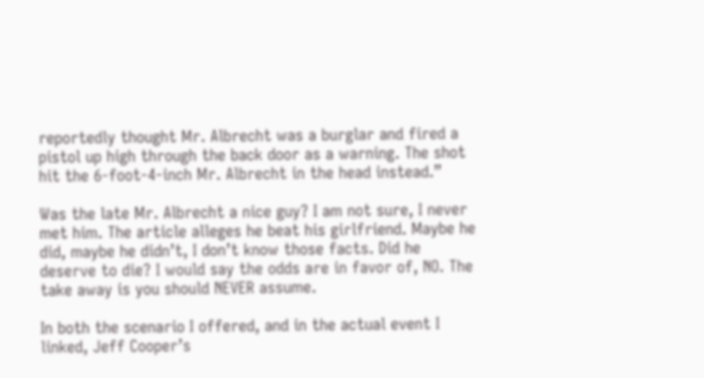reportedly thought Mr. Albrecht was a burglar and fired a pistol up high through the back door as a warning. The shot hit the 6-foot-4-inch Mr. Albrecht in the head instead.”

Was the late Mr. Albrecht a nice guy? I am not sure, I never met him. The article alleges he beat his girlfriend. Maybe he did, maybe he didn’t, I don’t know those facts. Did he deserve to die? I would say the odds are in favor of, NO. The take away is you should NEVER assume.

In both the scenario I offered, and in the actual event I linked, Jeff Cooper’s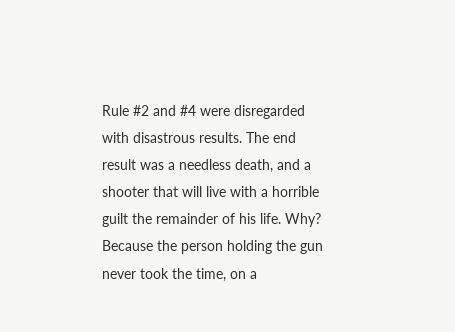Rule #2 and #4 were disregarded with disastrous results. The end result was a needless death, and a shooter that will live with a horrible guilt the remainder of his life. Why?  Because the person holding the gun never took the time, on a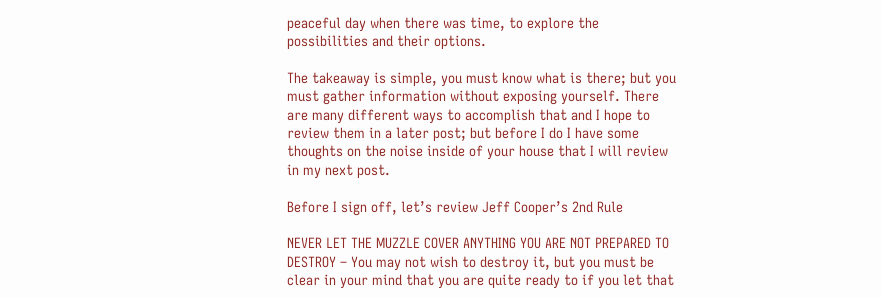peaceful day when there was time, to explore the possibilities and their options.

The takeaway is simple, you must know what is there; but you must gather information without exposing yourself. There are many different ways to accomplish that and I hope to review them in a later post; but before I do I have some thoughts on the noise inside of your house that I will review in my next post.

Before I sign off, let’s review Jeff Cooper’s 2nd Rule

NEVER LET THE MUZZLE COVER ANYTHING YOU ARE NOT PREPARED TO DESTROY – You may not wish to destroy it, but you must be clear in your mind that you are quite ready to if you let that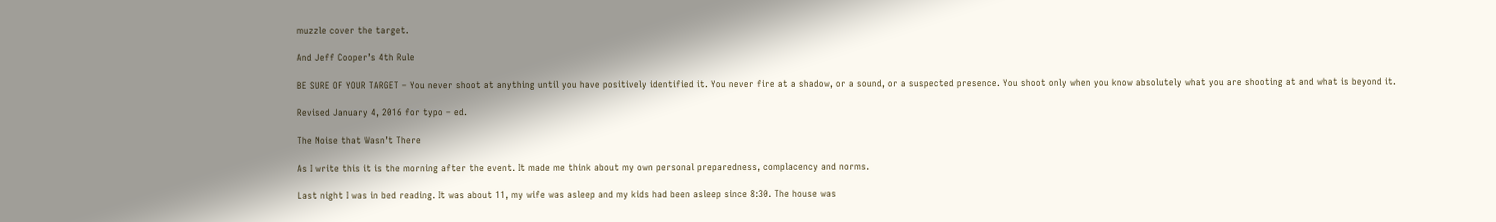muzzle cover the target.

And Jeff Cooper’s 4th Rule

BE SURE OF YOUR TARGET – You never shoot at anything until you have positively identified it. You never fire at a shadow, or a sound, or a suspected presence. You shoot only when you know absolutely what you are shooting at and what is beyond it.

Revised January 4, 2016 for typo – ed.

The Noise that Wasn’t There

As I write this it is the morning after the event. It made me think about my own personal preparedness, complacency and norms.

Last night I was in bed reading. It was about 11, my wife was asleep and my kids had been asleep since 8:30. The house was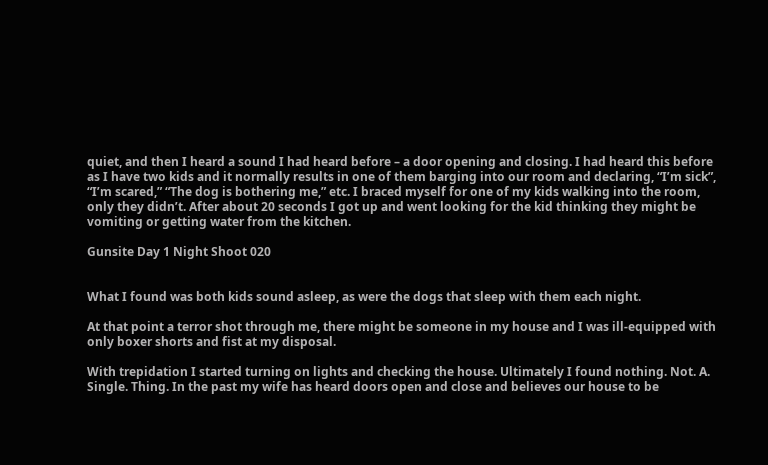quiet, and then I heard a sound I had heard before – a door opening and closing. I had heard this before as I have two kids and it normally results in one of them barging into our room and declaring, “I’m sick”, “I’m scared,” “The dog is bothering me,” etc. I braced myself for one of my kids walking into the room, only they didn’t. After about 20 seconds I got up and went looking for the kid thinking they might be vomiting or getting water from the kitchen.

Gunsite Day 1 Night Shoot 020


What I found was both kids sound asleep, as were the dogs that sleep with them each night.

At that point a terror shot through me, there might be someone in my house and I was ill-equipped with only boxer shorts and fist at my disposal.

With trepidation I started turning on lights and checking the house. Ultimately I found nothing. Not. A. Single. Thing. In the past my wife has heard doors open and close and believes our house to be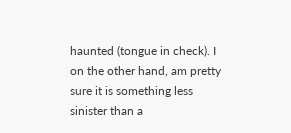haunted (tongue in check). I on the other hand, am pretty sure it is something less sinister than a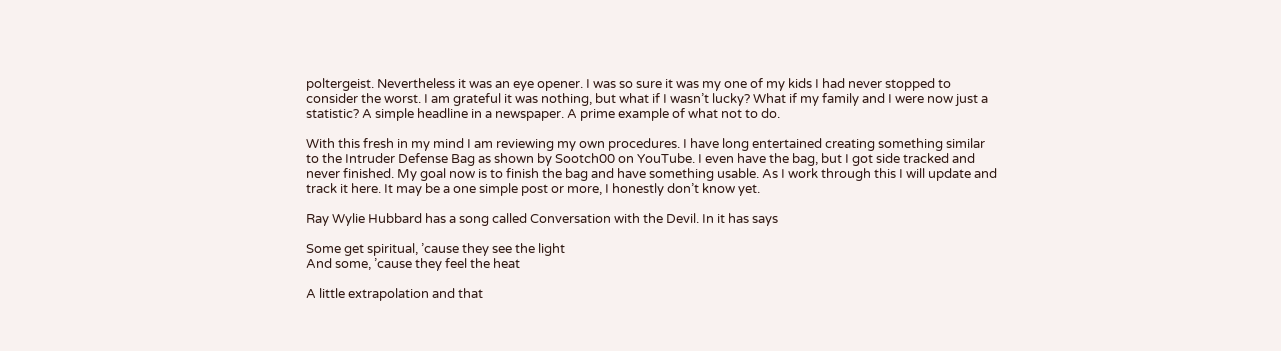poltergeist. Nevertheless it was an eye opener. I was so sure it was my one of my kids I had never stopped to consider the worst. I am grateful it was nothing, but what if I wasn’t lucky? What if my family and I were now just a statistic? A simple headline in a newspaper. A prime example of what not to do.

With this fresh in my mind I am reviewing my own procedures. I have long entertained creating something similar to the Intruder Defense Bag as shown by Sootch00 on YouTube. I even have the bag, but I got side tracked and never finished. My goal now is to finish the bag and have something usable. As I work through this I will update and track it here. It may be a one simple post or more, I honestly don’t know yet.

Ray Wylie Hubbard has a song called Conversation with the Devil. In it has says

Some get spiritual, ’cause they see the light
And some, ’cause they feel the heat

A little extrapolation and that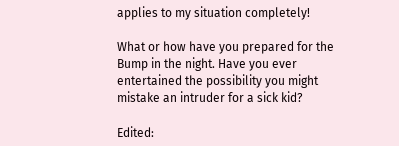applies to my situation completely!

What or how have you prepared for the Bump in the night. Have you ever entertained the possibility you might mistake an intruder for a sick kid?

Edited: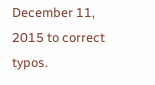December 11, 2015 to correct typos.